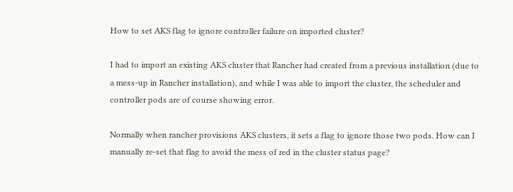How to set AKS flag to ignore controller failure on imported cluster?

I had to import an existing AKS cluster that Rancher had created from a previous installation (due to a mess-up in Rancher installation), and while I was able to import the cluster, the scheduler and controller pods are of course showing error.

Normally when rancher provisions AKS clusters, it sets a flag to ignore those two pods. How can I manually re-set that flag to avoid the mess of red in the cluster status page?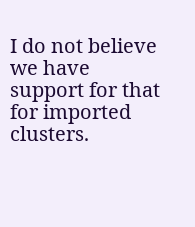I do not believe we have support for that for imported clusters.